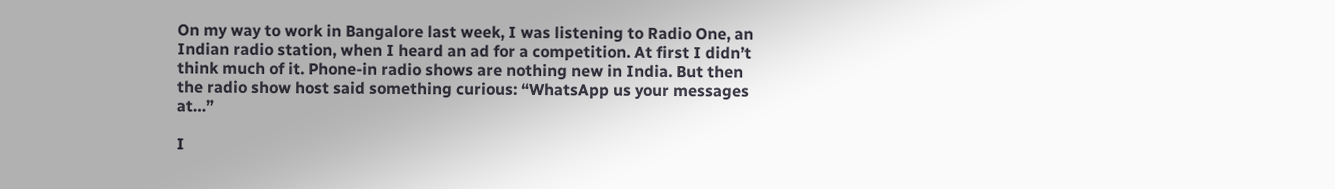On my way to work in Bangalore last week, I was listening to Radio One, an Indian radio station, when I heard an ad for a competition. At first I didn’t think much of it. Phone-in radio shows are nothing new in India. But then the radio show host said something curious: “WhatsApp us your messages at…”

I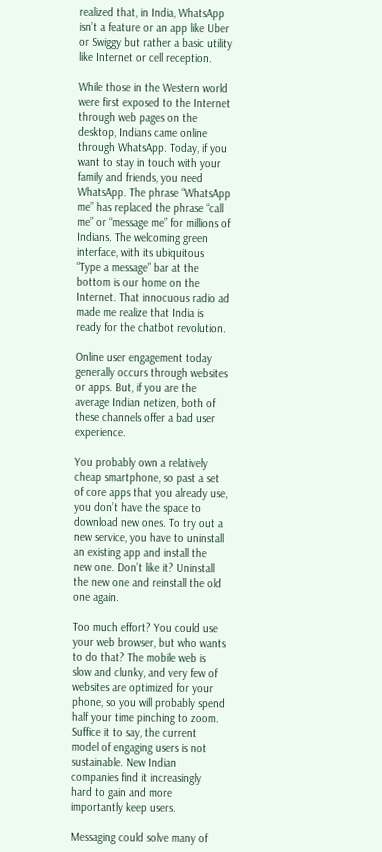realized that, in India, WhatsApp isn’t a feature or an app like Uber or Swiggy but rather a basic utility like Internet or cell reception.

While those in the Western world were first exposed to the Internet through web pages on the desktop, Indians came online through WhatsApp. Today, if you want to stay in touch with your family and friends, you need WhatsApp. The phrase “WhatsApp me” has replaced the phrase “call me” or “message me” for millions of Indians. The welcoming green interface, with its ubiquitous “Type a message” bar at the bottom is our home on the Internet. That innocuous radio ad made me realize that India is ready for the chatbot revolution.

Online user engagement today generally occurs through websites or apps. But, if you are the average Indian netizen, both of these channels offer a bad user experience.

You probably own a relatively cheap smartphone, so past a set of core apps that you already use, you don’t have the space to download new ones. To try out a new service, you have to uninstall an existing app and install the new one. Don’t like it? Uninstall the new one and reinstall the old one again.

Too much effort? You could use your web browser, but who wants to do that? The mobile web is slow and clunky, and very few of websites are optimized for your phone, so you will probably spend half your time pinching to zoom. Suffice it to say, the current model of engaging users is not sustainable. New Indian companies find it increasingly hard to gain and more importantly keep users.

Messaging could solve many of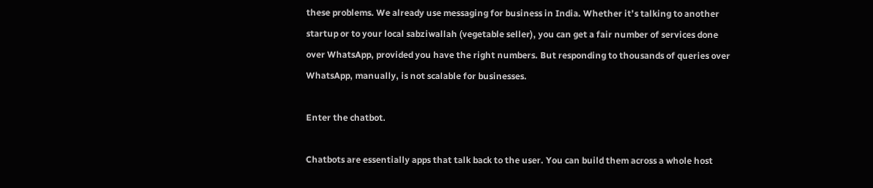these problems. We already use messaging for business in India. Whether it’s talking to another startup or to your local sabziwallah (vegetable seller), you can get a fair number of services done over WhatsApp, provided you have the right numbers. But responding to thousands of queries over WhatsApp, manually, is not scalable for businesses.

Enter the chatbot.

Chatbots are essentially apps that talk back to the user. You can build them across a whole host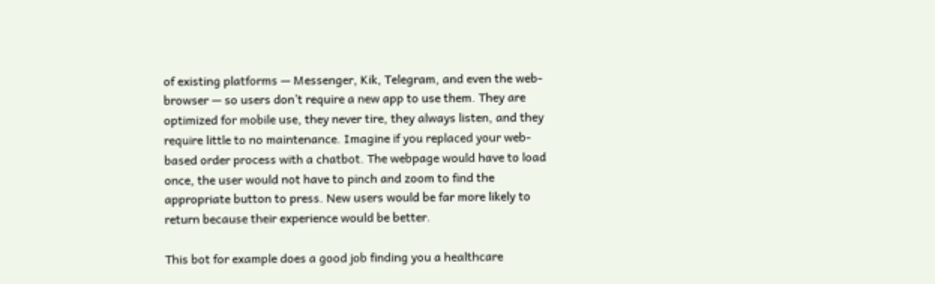of existing platforms — Messenger, Kik, Telegram, and even the web-browser — so users don’t require a new app to use them. They are optimized for mobile use, they never tire, they always listen, and they require little to no maintenance. Imagine if you replaced your web-based order process with a chatbot. The webpage would have to load once, the user would not have to pinch and zoom to find the appropriate button to press. New users would be far more likely to return because their experience would be better.

This bot for example does a good job finding you a healthcare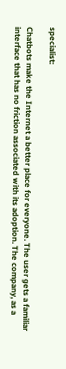specialist:

Chatbots make the Internet a better place for everyone. The user gets a familiar interface that has no friction associated with its adoption. The company, as a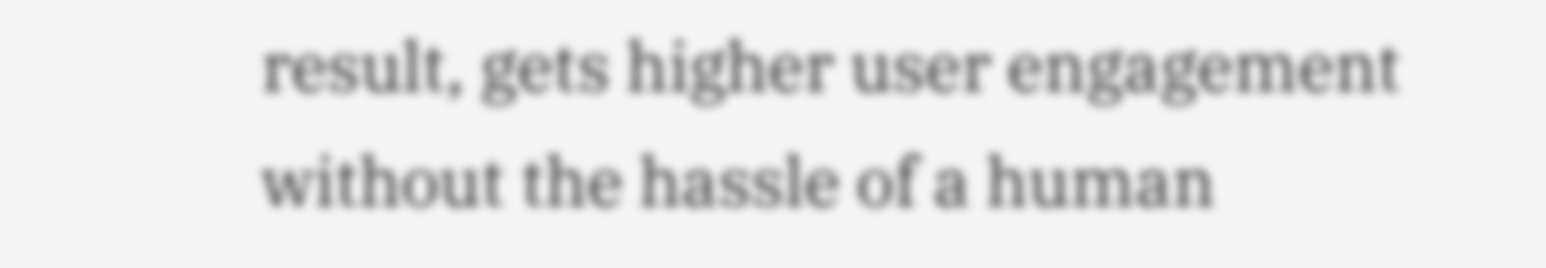result, gets higher user engagement without the hassle of a human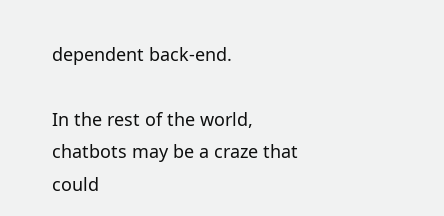dependent back-end.

In the rest of the world, chatbots may be a craze that could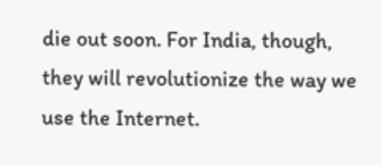die out soon. For India, though, they will revolutionize the way we use the Internet.